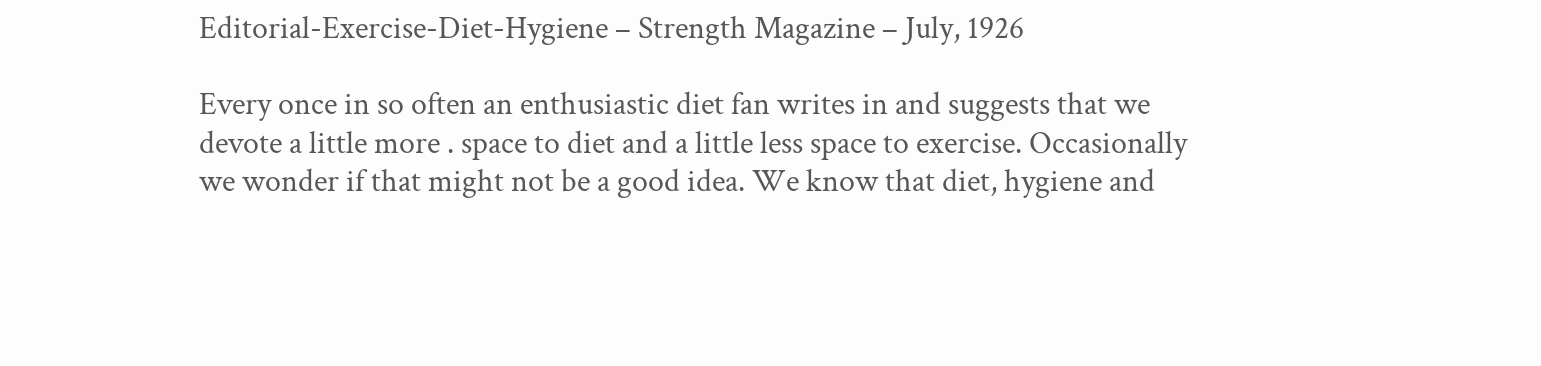Editorial-Exercise-Diet-Hygiene – Strength Magazine – July, 1926

Every once in so often an enthusiastic diet fan writes in and suggests that we devote a little more . space to diet and a little less space to exercise. Occasionally we wonder if that might not be a good idea. We know that diet, hygiene and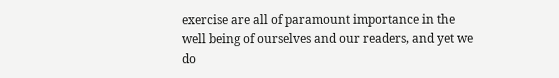exercise are all of paramount importance in the well being of ourselves and our readers, and yet we do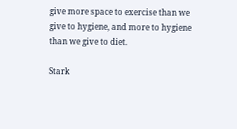give more space to exercise than we give to hygiene, and more to hygiene than we give to diet.

Stark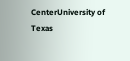CenterUniversity of Texas